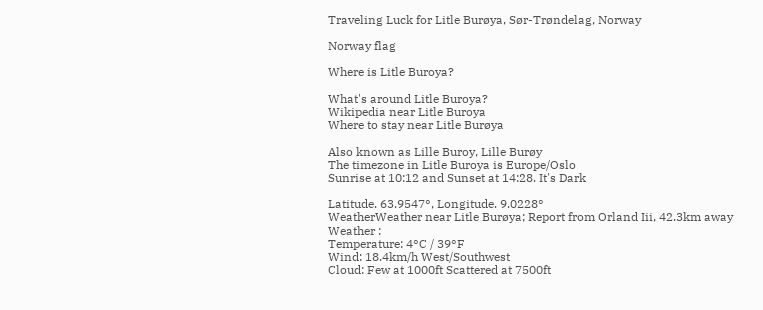Traveling Luck for Litle Burøya, Sør-Trøndelag, Norway

Norway flag

Where is Litle Buroya?

What's around Litle Buroya?
Wikipedia near Litle Buroya
Where to stay near Litle Burøya

Also known as Lille Buroy, Lille Burøy
The timezone in Litle Buroya is Europe/Oslo
Sunrise at 10:12 and Sunset at 14:28. It's Dark

Latitude. 63.9547°, Longitude. 9.0228°
WeatherWeather near Litle Burøya; Report from Orland Iii, 42.3km away
Weather :
Temperature: 4°C / 39°F
Wind: 18.4km/h West/Southwest
Cloud: Few at 1000ft Scattered at 7500ft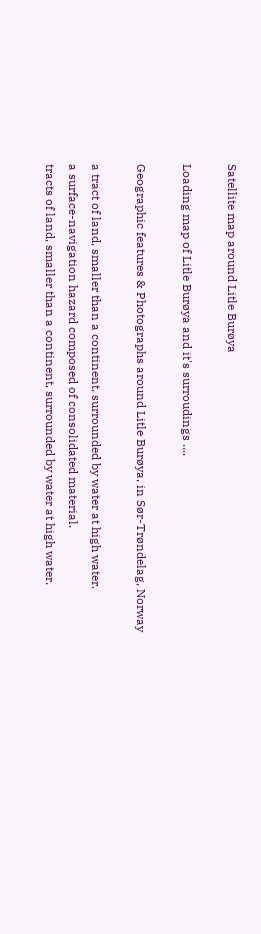Satellite map around Litle Burøya

Loading map of Litle Burøya and it's surroudings ....

Geographic features & Photographs around Litle Burøya, in Sør-Trøndelag, Norway

a tract of land, smaller than a continent, surrounded by water at high water.
a surface-navigation hazard composed of consolidated material.
tracts of land, smaller than a continent, surrounded by water at high water.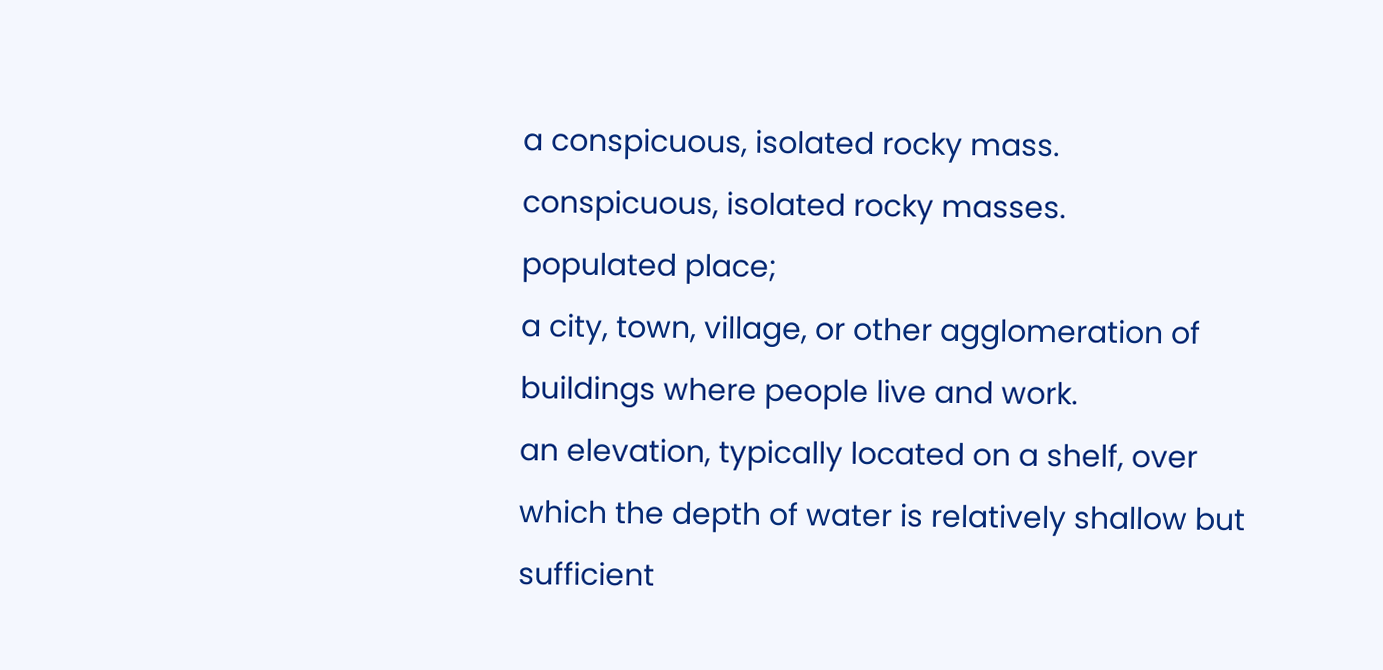a conspicuous, isolated rocky mass.
conspicuous, isolated rocky masses.
populated place;
a city, town, village, or other agglomeration of buildings where people live and work.
an elevation, typically located on a shelf, over which the depth of water is relatively shallow but sufficient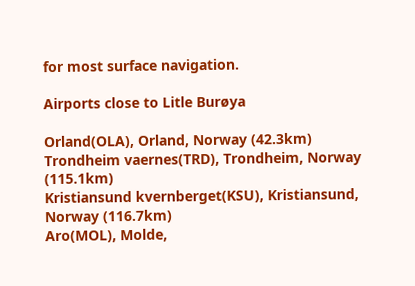for most surface navigation.

Airports close to Litle Burøya

Orland(OLA), Orland, Norway (42.3km)
Trondheim vaernes(TRD), Trondheim, Norway (115.1km)
Kristiansund kvernberget(KSU), Kristiansund, Norway (116.7km)
Aro(MOL), Molde,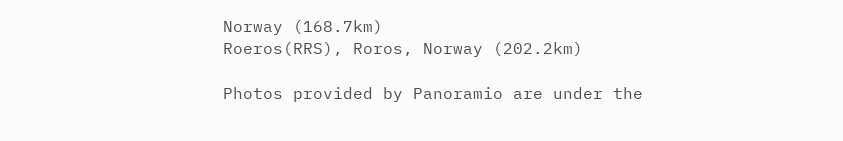Norway (168.7km)
Roeros(RRS), Roros, Norway (202.2km)

Photos provided by Panoramio are under the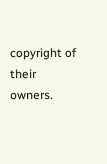copyright of their owners.